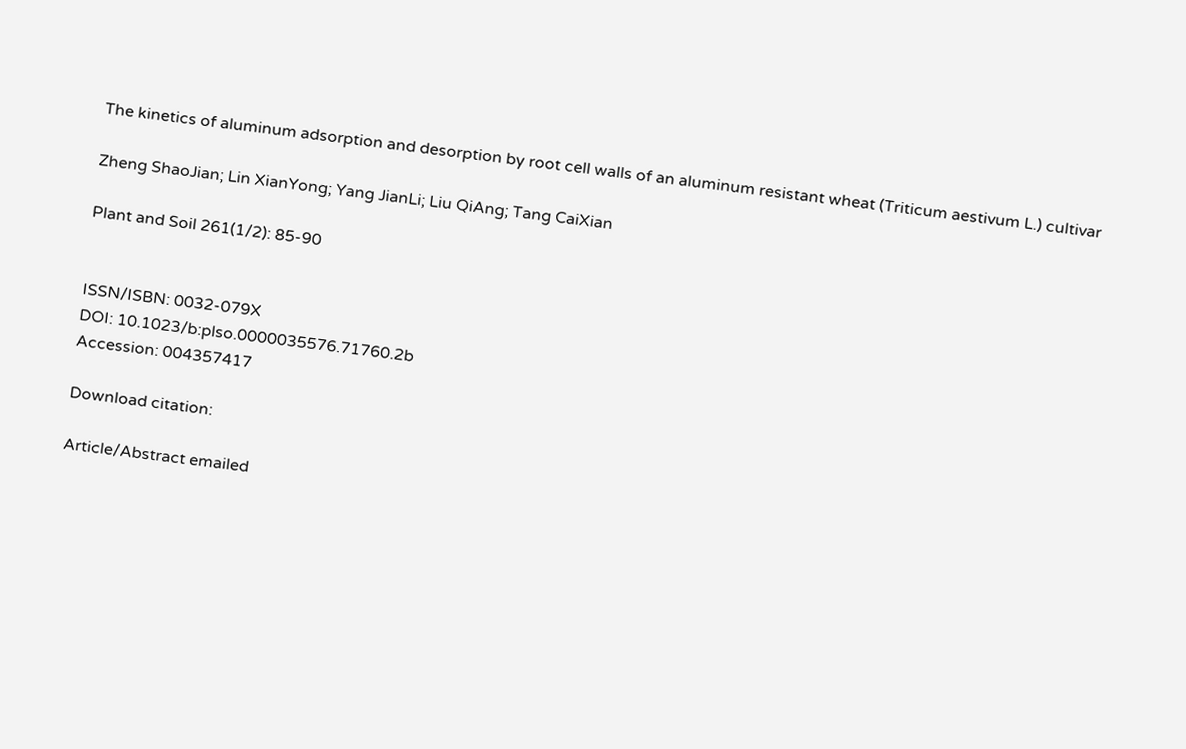The kinetics of aluminum adsorption and desorption by root cell walls of an aluminum resistant wheat (Triticum aestivum L.) cultivar

Zheng ShaoJian; Lin XianYong; Yang JianLi; Liu QiAng; Tang CaiXian

Plant and Soil 261(1/2): 85-90


ISSN/ISBN: 0032-079X
DOI: 10.1023/b:plso.0000035576.71760.2b
Accession: 004357417

Download citation:

Article/Abstract emailed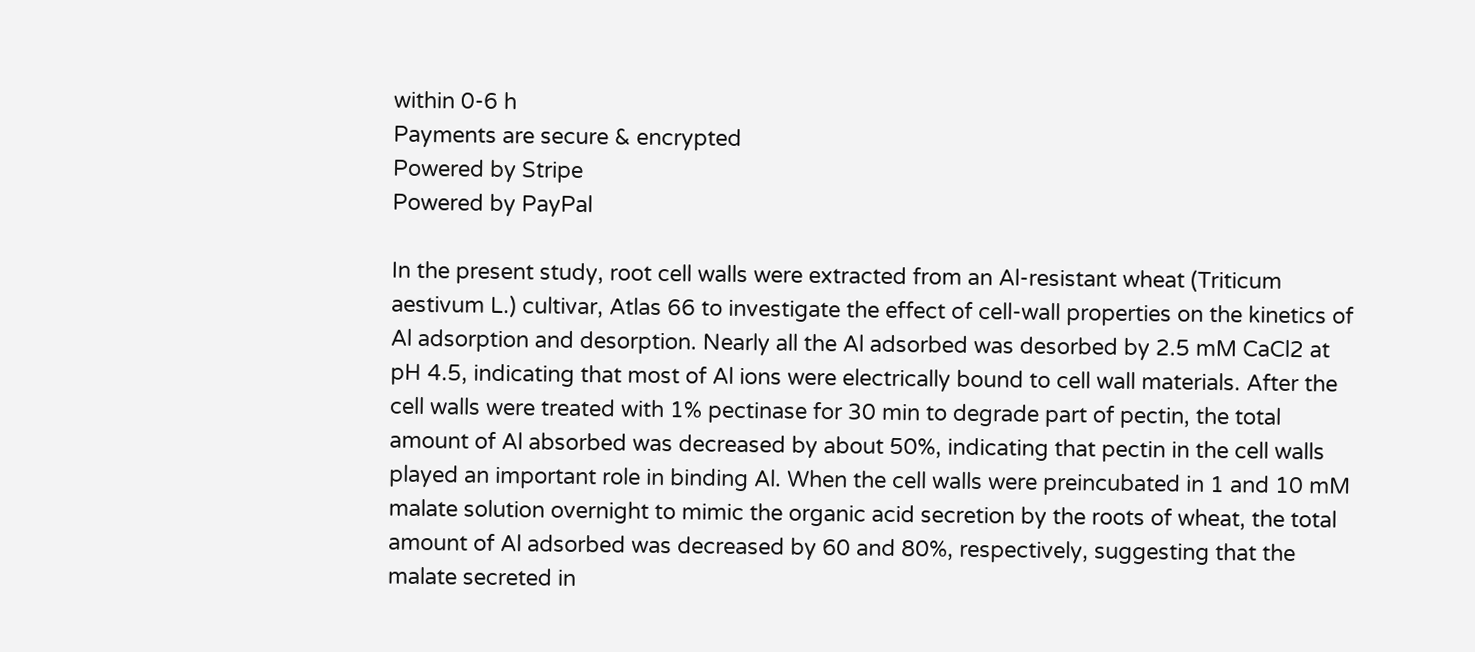within 0-6 h
Payments are secure & encrypted
Powered by Stripe
Powered by PayPal

In the present study, root cell walls were extracted from an Al-resistant wheat (Triticum aestivum L.) cultivar, Atlas 66 to investigate the effect of cell-wall properties on the kinetics of Al adsorption and desorption. Nearly all the Al adsorbed was desorbed by 2.5 mM CaCl2 at pH 4.5, indicating that most of Al ions were electrically bound to cell wall materials. After the cell walls were treated with 1% pectinase for 30 min to degrade part of pectin, the total amount of Al absorbed was decreased by about 50%, indicating that pectin in the cell walls played an important role in binding Al. When the cell walls were preincubated in 1 and 10 mM malate solution overnight to mimic the organic acid secretion by the roots of wheat, the total amount of Al adsorbed was decreased by 60 and 80%, respectively, suggesting that the malate secreted in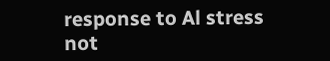response to Al stress not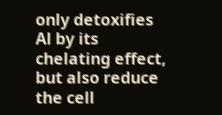only detoxifies Al by its chelating effect, but also reduce the cell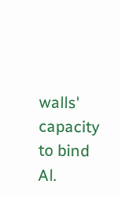walls' capacity to bind Al.